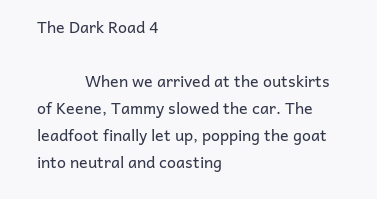The Dark Road 4

            When we arrived at the outskirts of Keene, Tammy slowed the car. The leadfoot finally let up, popping the goat into neutral and coasting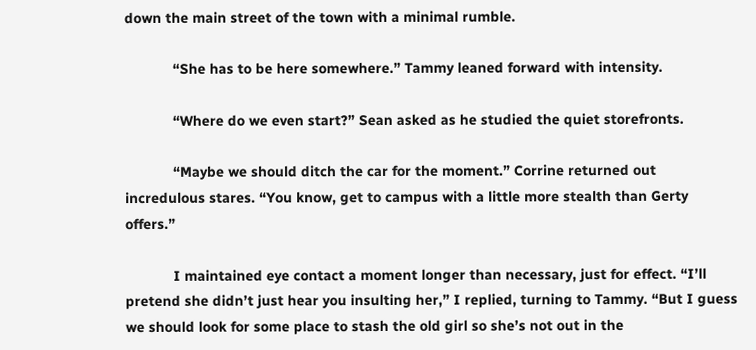down the main street of the town with a minimal rumble.

            “She has to be here somewhere.” Tammy leaned forward with intensity.

            “Where do we even start?” Sean asked as he studied the quiet storefronts.

            “Maybe we should ditch the car for the moment.” Corrine returned out incredulous stares. “You know, get to campus with a little more stealth than Gerty offers.”

            I maintained eye contact a moment longer than necessary, just for effect. “I’ll pretend she didn’t just hear you insulting her,” I replied, turning to Tammy. “But I guess we should look for some place to stash the old girl so she’s not out in the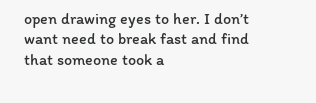open drawing eyes to her. I don’t want need to break fast and find that someone took a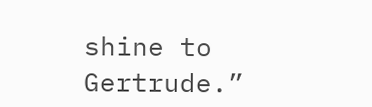shine to Gertrude.”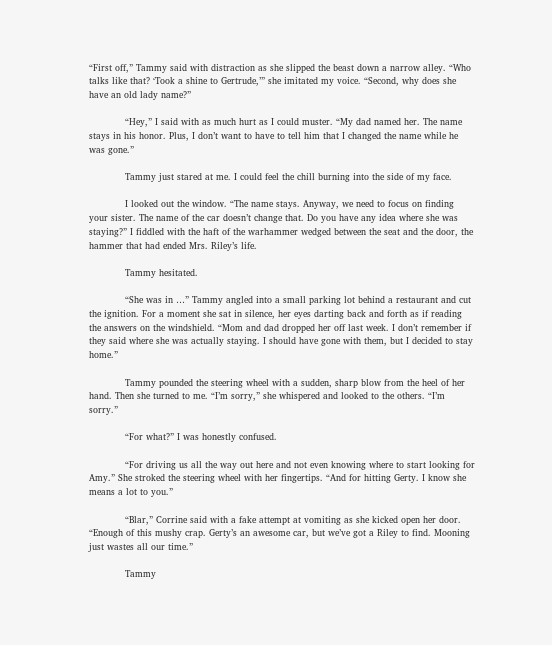“First off,” Tammy said with distraction as she slipped the beast down a narrow alley. “Who talks like that? ‘Took a shine to Gertrude,’” she imitated my voice. “Second, why does she have an old lady name?”

            “Hey,” I said with as much hurt as I could muster. “My dad named her. The name stays in his honor. Plus, I don’t want to have to tell him that I changed the name while he was gone.”

            Tammy just stared at me. I could feel the chill burning into the side of my face.

            I looked out the window. “The name stays. Anyway, we need to focus on finding your sister. The name of the car doesn’t change that. Do you have any idea where she was staying?” I fiddled with the haft of the warhammer wedged between the seat and the door, the hammer that had ended Mrs. Riley’s life.

            Tammy hesitated.

            “She was in …” Tammy angled into a small parking lot behind a restaurant and cut the ignition. For a moment she sat in silence, her eyes darting back and forth as if reading the answers on the windshield. “Mom and dad dropped her off last week. I don’t remember if they said where she was actually staying. I should have gone with them, but I decided to stay home.”

            Tammy pounded the steering wheel with a sudden, sharp blow from the heel of her hand. Then she turned to me. “I’m sorry,” she whispered and looked to the others. “I’m sorry.”

            “For what?” I was honestly confused.

            “For driving us all the way out here and not even knowing where to start looking for Amy.” She stroked the steering wheel with her fingertips. “And for hitting Gerty. I know she means a lot to you.”

            “Blar,” Corrine said with a fake attempt at vomiting as she kicked open her door. “Enough of this mushy crap. Gerty’s an awesome car, but we’ve got a Riley to find. Mooning just wastes all our time.”

            Tammy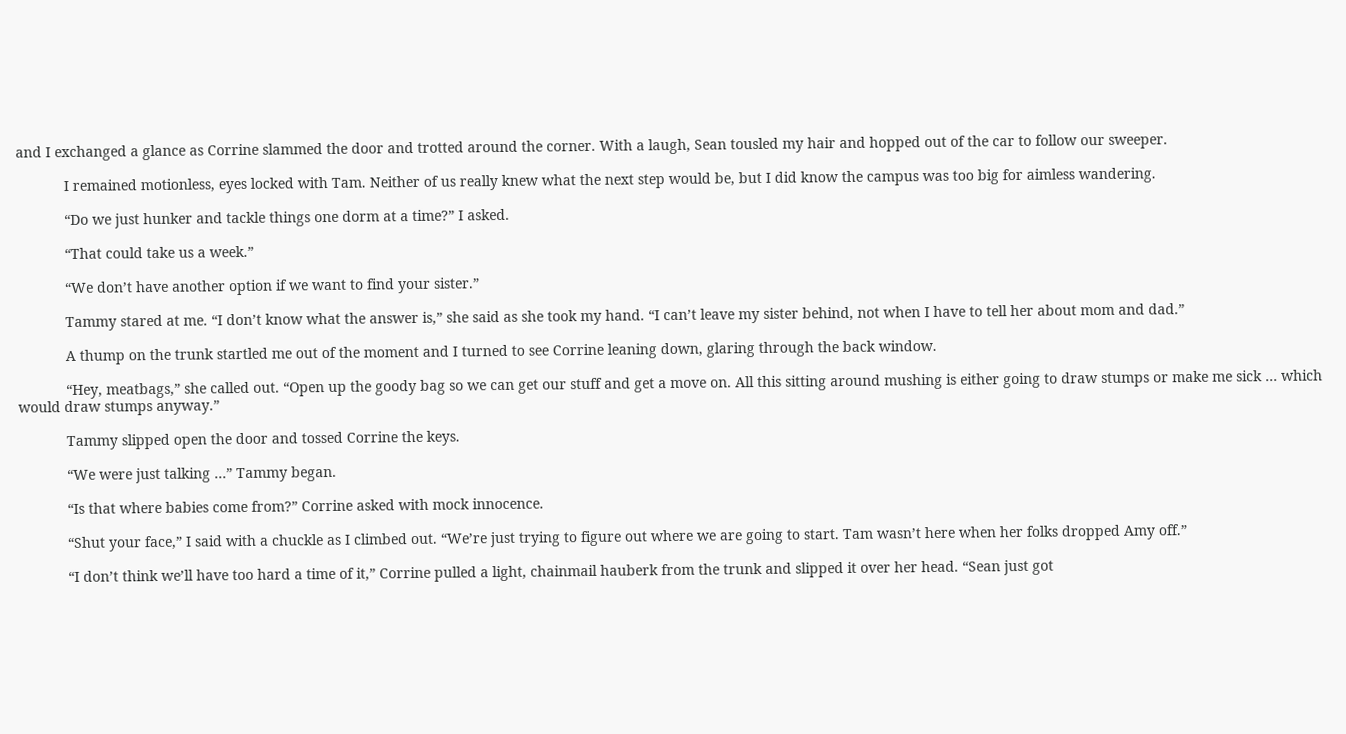and I exchanged a glance as Corrine slammed the door and trotted around the corner. With a laugh, Sean tousled my hair and hopped out of the car to follow our sweeper.

            I remained motionless, eyes locked with Tam. Neither of us really knew what the next step would be, but I did know the campus was too big for aimless wandering.

            “Do we just hunker and tackle things one dorm at a time?” I asked.

            “That could take us a week.”

            “We don’t have another option if we want to find your sister.”

            Tammy stared at me. “I don’t know what the answer is,” she said as she took my hand. “I can’t leave my sister behind, not when I have to tell her about mom and dad.”

            A thump on the trunk startled me out of the moment and I turned to see Corrine leaning down, glaring through the back window.

            “Hey, meatbags,” she called out. “Open up the goody bag so we can get our stuff and get a move on. All this sitting around mushing is either going to draw stumps or make me sick … which would draw stumps anyway.”

            Tammy slipped open the door and tossed Corrine the keys.

            “We were just talking …” Tammy began.

            “Is that where babies come from?” Corrine asked with mock innocence.

            “Shut your face,” I said with a chuckle as I climbed out. “We’re just trying to figure out where we are going to start. Tam wasn’t here when her folks dropped Amy off.”

            “I don’t think we’ll have too hard a time of it,” Corrine pulled a light, chainmail hauberk from the trunk and slipped it over her head. “Sean just got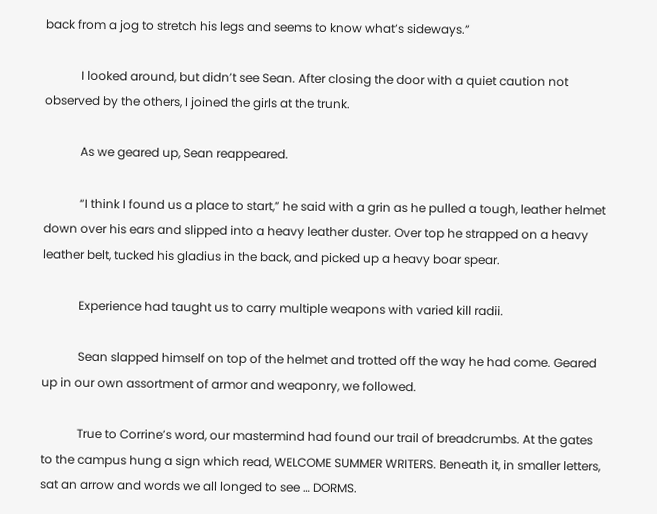back from a jog to stretch his legs and seems to know what’s sideways.”

            I looked around, but didn’t see Sean. After closing the door with a quiet caution not observed by the others, I joined the girls at the trunk.

            As we geared up, Sean reappeared.

            “I think I found us a place to start,” he said with a grin as he pulled a tough, leather helmet down over his ears and slipped into a heavy leather duster. Over top he strapped on a heavy leather belt, tucked his gladius in the back, and picked up a heavy boar spear.

            Experience had taught us to carry multiple weapons with varied kill radii.

            Sean slapped himself on top of the helmet and trotted off the way he had come. Geared up in our own assortment of armor and weaponry, we followed.

            True to Corrine’s word, our mastermind had found our trail of breadcrumbs. At the gates to the campus hung a sign which read, WELCOME SUMMER WRITERS. Beneath it, in smaller letters, sat an arrow and words we all longed to see … DORMS.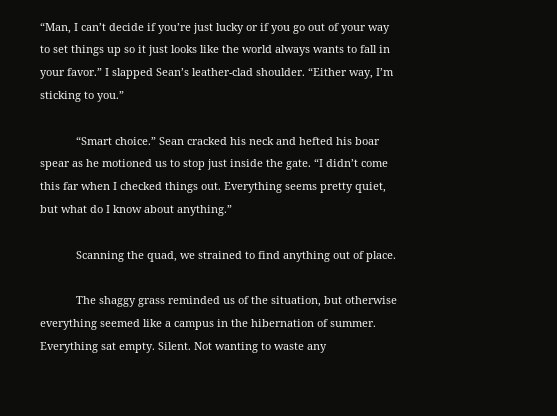“Man, I can’t decide if you’re just lucky or if you go out of your way to set things up so it just looks like the world always wants to fall in your favor.” I slapped Sean’s leather-clad shoulder. “Either way, I’m sticking to you.”

            “Smart choice.” Sean cracked his neck and hefted his boar spear as he motioned us to stop just inside the gate. “I didn’t come this far when I checked things out. Everything seems pretty quiet, but what do I know about anything.”

            Scanning the quad, we strained to find anything out of place.

            The shaggy grass reminded us of the situation, but otherwise everything seemed like a campus in the hibernation of summer. Everything sat empty. Silent. Not wanting to waste any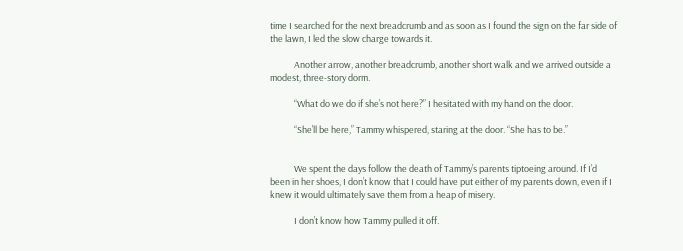time I searched for the next breadcrumb and as soon as I found the sign on the far side of the lawn, I led the slow charge towards it.

            Another arrow, another breadcrumb, another short walk and we arrived outside a modest, three-story dorm.

            “What do we do if she’s not here?” I hesitated with my hand on the door.

            “She’ll be here,” Tammy whispered, staring at the door. “She has to be.”


            We spent the days follow the death of Tammy’s parents tiptoeing around. If I’d been in her shoes, I don’t know that I could have put either of my parents down, even if I knew it would ultimately save them from a heap of misery.

            I don’t know how Tammy pulled it off.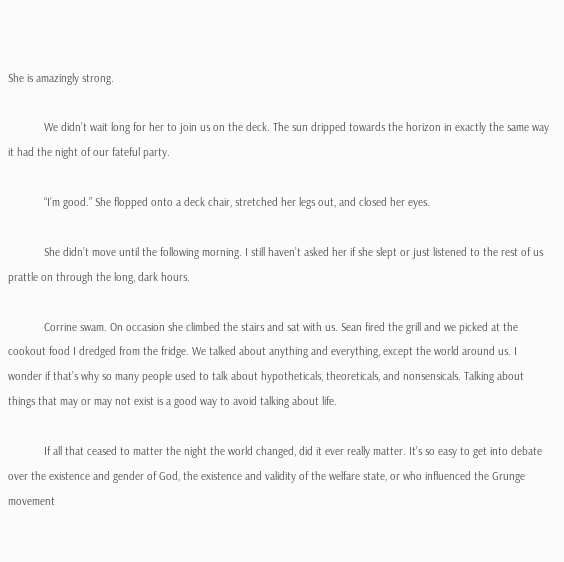She is amazingly strong.

            We didn’t wait long for her to join us on the deck. The sun dripped towards the horizon in exactly the same way it had the night of our fateful party.

            “I’m good.” She flopped onto a deck chair, stretched her legs out, and closed her eyes.

            She didn’t move until the following morning. I still haven’t asked her if she slept or just listened to the rest of us prattle on through the long, dark hours.

            Corrine swam. On occasion she climbed the stairs and sat with us. Sean fired the grill and we picked at the cookout food I dredged from the fridge. We talked about anything and everything, except the world around us. I wonder if that’s why so many people used to talk about hypotheticals, theoreticals, and nonsensicals. Talking about things that may or may not exist is a good way to avoid talking about life.

            If all that ceased to matter the night the world changed, did it ever really matter. It’s so easy to get into debate over the existence and gender of God, the existence and validity of the welfare state, or who influenced the Grunge movement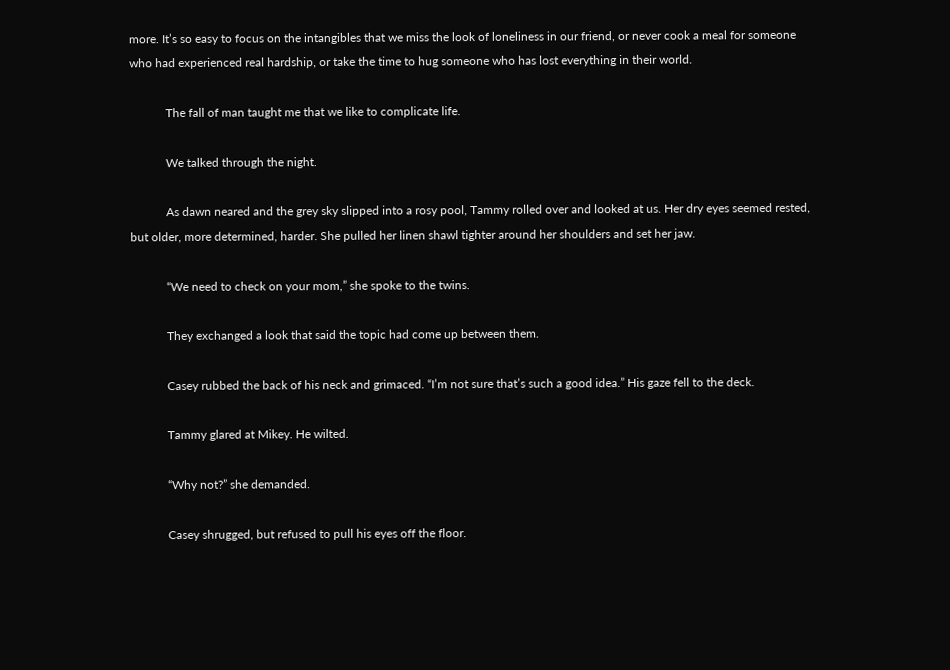more. It’s so easy to focus on the intangibles that we miss the look of loneliness in our friend, or never cook a meal for someone who had experienced real hardship, or take the time to hug someone who has lost everything in their world.

            The fall of man taught me that we like to complicate life.

            We talked through the night.

            As dawn neared and the grey sky slipped into a rosy pool, Tammy rolled over and looked at us. Her dry eyes seemed rested, but older, more determined, harder. She pulled her linen shawl tighter around her shoulders and set her jaw.

            “We need to check on your mom,” she spoke to the twins.

            They exchanged a look that said the topic had come up between them.

            Casey rubbed the back of his neck and grimaced. “I’m not sure that’s such a good idea.” His gaze fell to the deck.

            Tammy glared at Mikey. He wilted.

            “Why not?” she demanded.

            Casey shrugged, but refused to pull his eyes off the floor.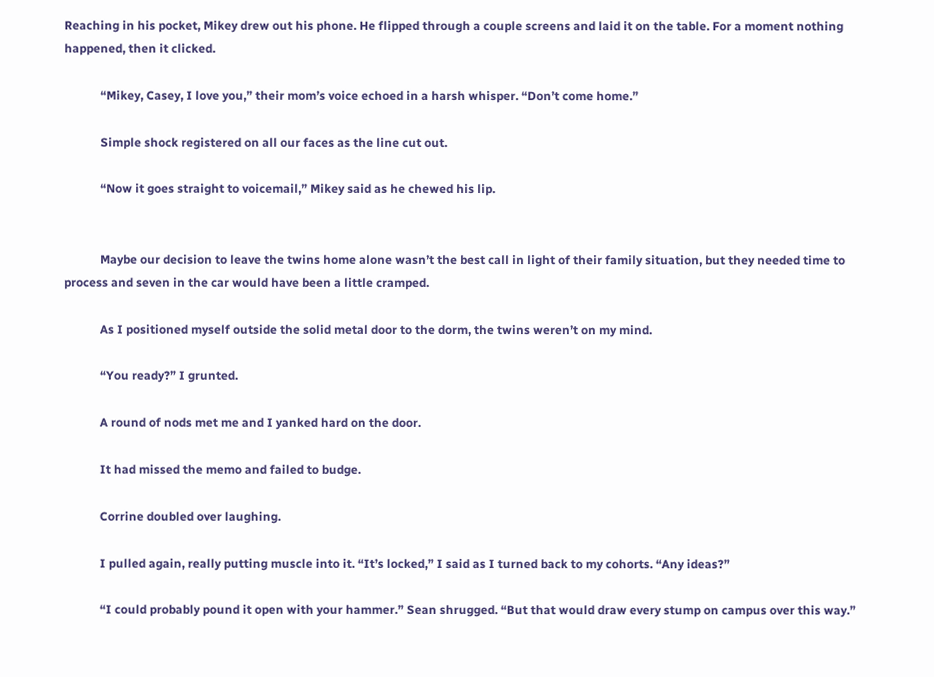Reaching in his pocket, Mikey drew out his phone. He flipped through a couple screens and laid it on the table. For a moment nothing happened, then it clicked.

            “Mikey, Casey, I love you,” their mom’s voice echoed in a harsh whisper. “Don’t come home.”

            Simple shock registered on all our faces as the line cut out.

            “Now it goes straight to voicemail,” Mikey said as he chewed his lip.


            Maybe our decision to leave the twins home alone wasn’t the best call in light of their family situation, but they needed time to process and seven in the car would have been a little cramped.

            As I positioned myself outside the solid metal door to the dorm, the twins weren’t on my mind.

            “You ready?” I grunted.

            A round of nods met me and I yanked hard on the door.

            It had missed the memo and failed to budge.

            Corrine doubled over laughing.

            I pulled again, really putting muscle into it. “It’s locked,” I said as I turned back to my cohorts. “Any ideas?”

            “I could probably pound it open with your hammer.” Sean shrugged. “But that would draw every stump on campus over this way.”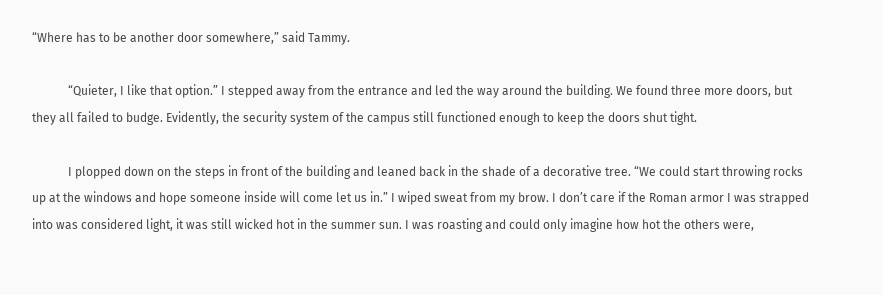“Where has to be another door somewhere,” said Tammy.

            “Quieter, I like that option.” I stepped away from the entrance and led the way around the building. We found three more doors, but they all failed to budge. Evidently, the security system of the campus still functioned enough to keep the doors shut tight.

            I plopped down on the steps in front of the building and leaned back in the shade of a decorative tree. “We could start throwing rocks up at the windows and hope someone inside will come let us in.” I wiped sweat from my brow. I don’t care if the Roman armor I was strapped into was considered light, it was still wicked hot in the summer sun. I was roasting and could only imagine how hot the others were,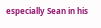especially Sean in his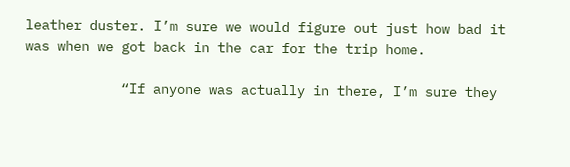leather duster. I’m sure we would figure out just how bad it was when we got back in the car for the trip home.

            “If anyone was actually in there, I’m sure they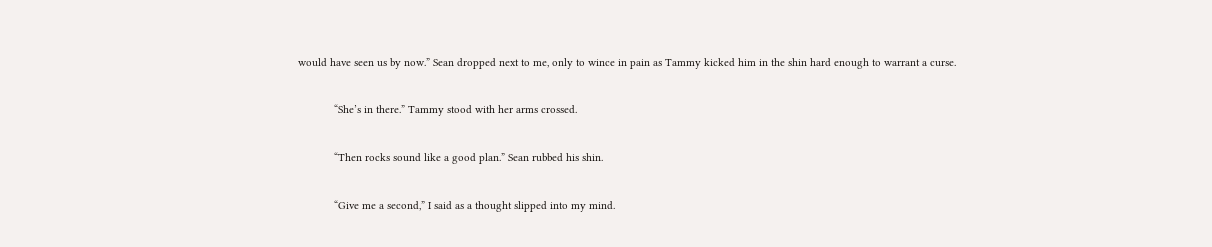would have seen us by now.” Sean dropped next to me, only to wince in pain as Tammy kicked him in the shin hard enough to warrant a curse.

            “She’s in there.” Tammy stood with her arms crossed.

            “Then rocks sound like a good plan.” Sean rubbed his shin.

            “Give me a second,” I said as a thought slipped into my mind.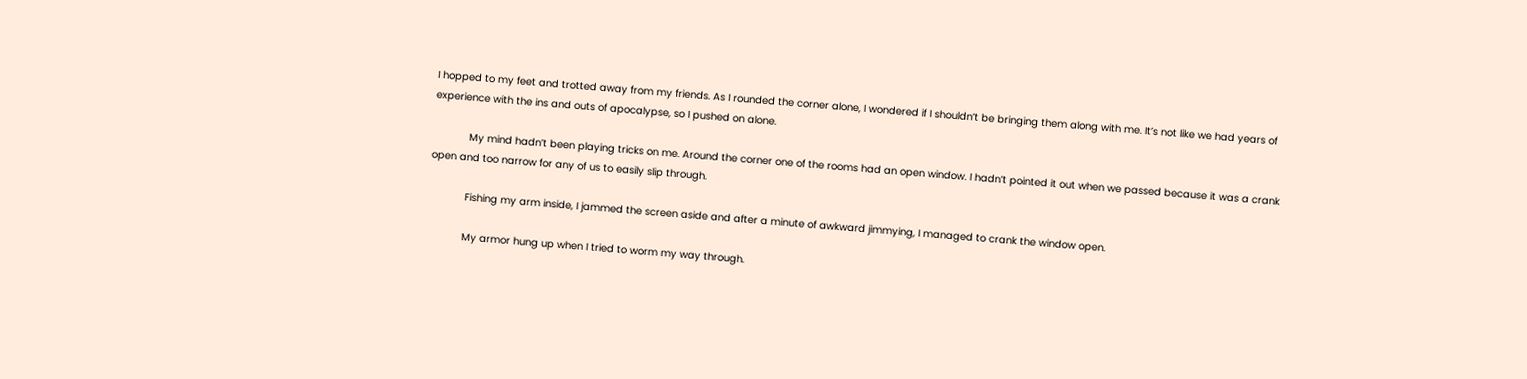I hopped to my feet and trotted away from my friends. As I rounded the corner alone, I wondered if I shouldn’t be bringing them along with me. It’s not like we had years of experience with the ins and outs of apocalypse, so I pushed on alone.

            My mind hadn’t been playing tricks on me. Around the corner one of the rooms had an open window. I hadn’t pointed it out when we passed because it was a crank open and too narrow for any of us to easily slip through.

            Fishing my arm inside, I jammed the screen aside and after a minute of awkward jimmying, I managed to crank the window open.

            My armor hung up when I tried to worm my way through.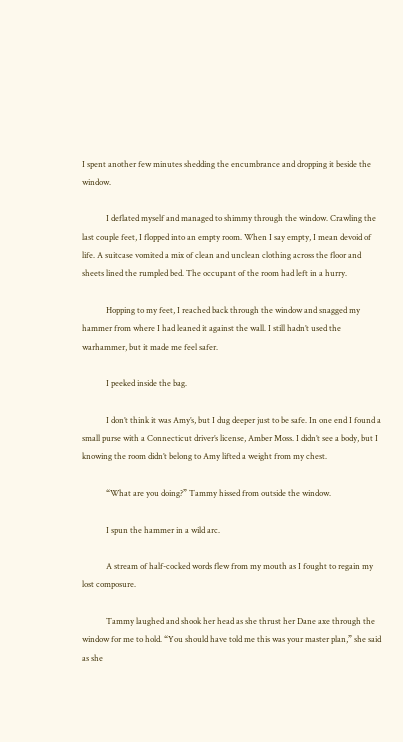I spent another few minutes shedding the encumbrance and dropping it beside the window.

            I deflated myself and managed to shimmy through the window. Crawling the last couple feet, I flopped into an empty room. When I say empty, I mean devoid of life. A suitcase vomited a mix of clean and unclean clothing across the floor and sheets lined the rumpled bed. The occupant of the room had left in a hurry.

            Hopping to my feet, I reached back through the window and snagged my hammer from where I had leaned it against the wall. I still hadn’t used the warhammer, but it made me feel safer.

            I peeked inside the bag.

            I don’t think it was Amy’s, but I dug deeper just to be safe. In one end I found a small purse with a Connecticut driver’s license, Amber Moss. I didn’t see a body, but I knowing the room didn’t belong to Amy lifted a weight from my chest.

            “What are you doing?” Tammy hissed from outside the window.

            I spun the hammer in a wild arc.

            A stream of half-cocked words flew from my mouth as I fought to regain my lost composure.

            Tammy laughed and shook her head as she thrust her Dane axe through the window for me to hold. “You should have told me this was your master plan,” she said as she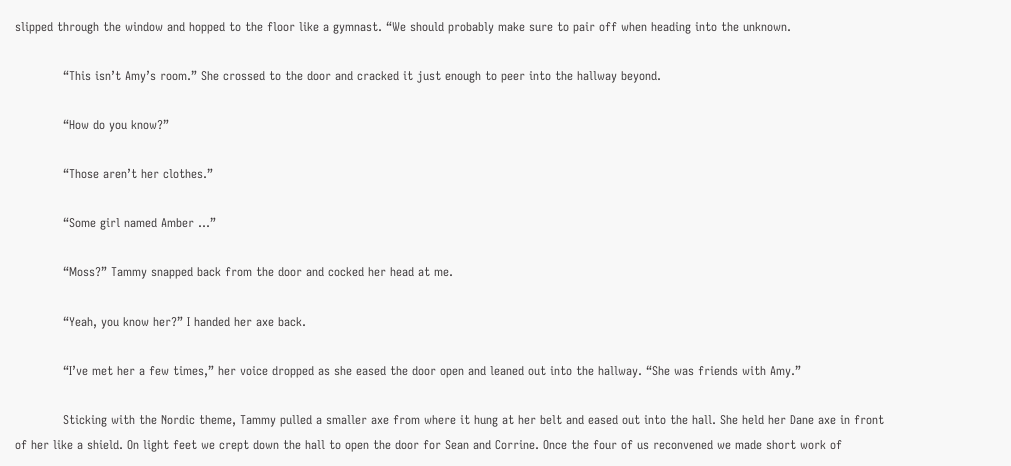slipped through the window and hopped to the floor like a gymnast. “We should probably make sure to pair off when heading into the unknown.

            “This isn’t Amy’s room.” She crossed to the door and cracked it just enough to peer into the hallway beyond.

            “How do you know?”

            “Those aren’t her clothes.”

            “Some girl named Amber …”

            “Moss?” Tammy snapped back from the door and cocked her head at me.

            “Yeah, you know her?” I handed her axe back.

            “I’ve met her a few times,” her voice dropped as she eased the door open and leaned out into the hallway. “She was friends with Amy.”

            Sticking with the Nordic theme, Tammy pulled a smaller axe from where it hung at her belt and eased out into the hall. She held her Dane axe in front of her like a shield. On light feet we crept down the hall to open the door for Sean and Corrine. Once the four of us reconvened we made short work of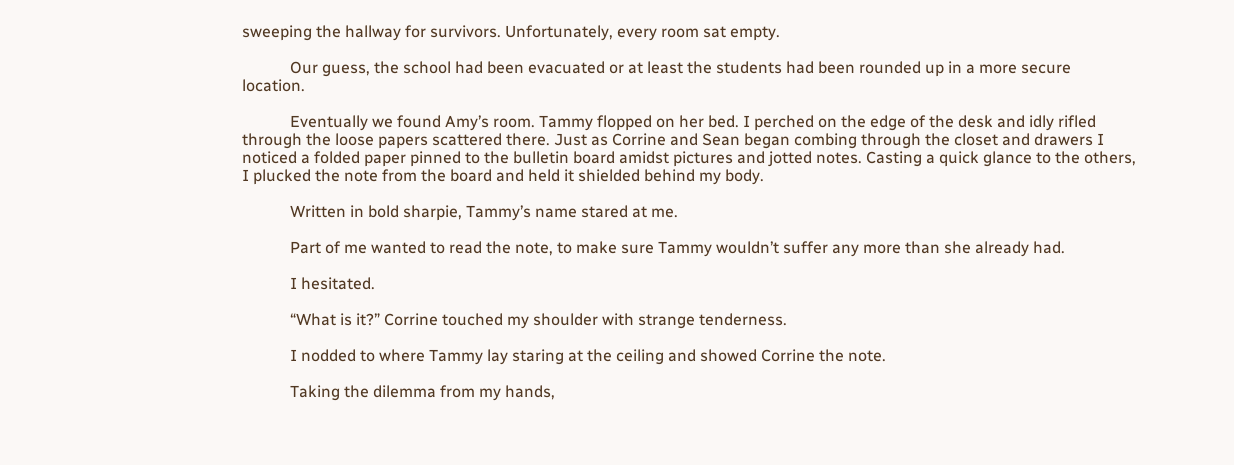sweeping the hallway for survivors. Unfortunately, every room sat empty.

            Our guess, the school had been evacuated or at least the students had been rounded up in a more secure location.

            Eventually we found Amy’s room. Tammy flopped on her bed. I perched on the edge of the desk and idly rifled through the loose papers scattered there. Just as Corrine and Sean began combing through the closet and drawers I noticed a folded paper pinned to the bulletin board amidst pictures and jotted notes. Casting a quick glance to the others, I plucked the note from the board and held it shielded behind my body.

            Written in bold sharpie, Tammy’s name stared at me.

            Part of me wanted to read the note, to make sure Tammy wouldn’t suffer any more than she already had.

            I hesitated.

            “What is it?” Corrine touched my shoulder with strange tenderness.

            I nodded to where Tammy lay staring at the ceiling and showed Corrine the note.

            Taking the dilemma from my hands,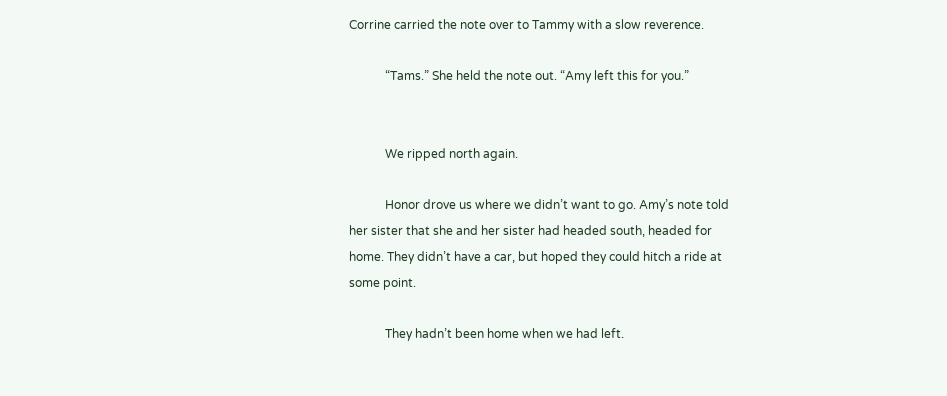Corrine carried the note over to Tammy with a slow reverence.

            “Tams.” She held the note out. “Amy left this for you.”


            We ripped north again.

            Honor drove us where we didn’t want to go. Amy’s note told her sister that she and her sister had headed south, headed for home. They didn’t have a car, but hoped they could hitch a ride at some point.

            They hadn’t been home when we had left.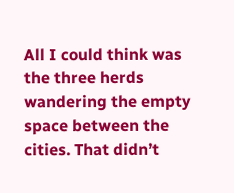All I could think was the three herds wandering the empty space between the cities. That didn’t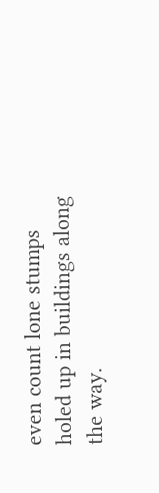even count lone stumps holed up in buildings along the way.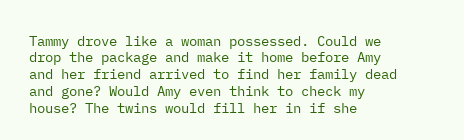Tammy drove like a woman possessed. Could we drop the package and make it home before Amy and her friend arrived to find her family dead and gone? Would Amy even think to check my house? The twins would fill her in if she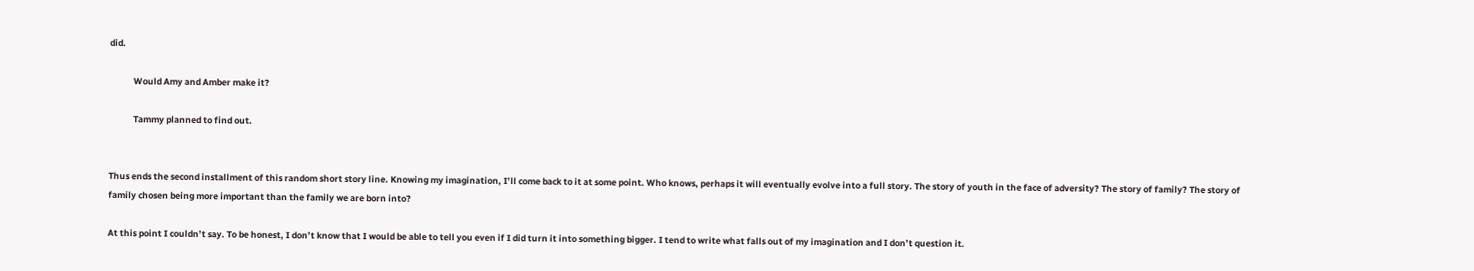did.

            Would Amy and Amber make it?

            Tammy planned to find out.


Thus ends the second installment of this random short story line. Knowing my imagination, I’ll come back to it at some point. Who knows, perhaps it will eventually evolve into a full story. The story of youth in the face of adversity? The story of family? The story of family chosen being more important than the family we are born into?

At this point I couldn’t say. To be honest, I don’t know that I would be able to tell you even if I did turn it into something bigger. I tend to write what falls out of my imagination and I don’t question it.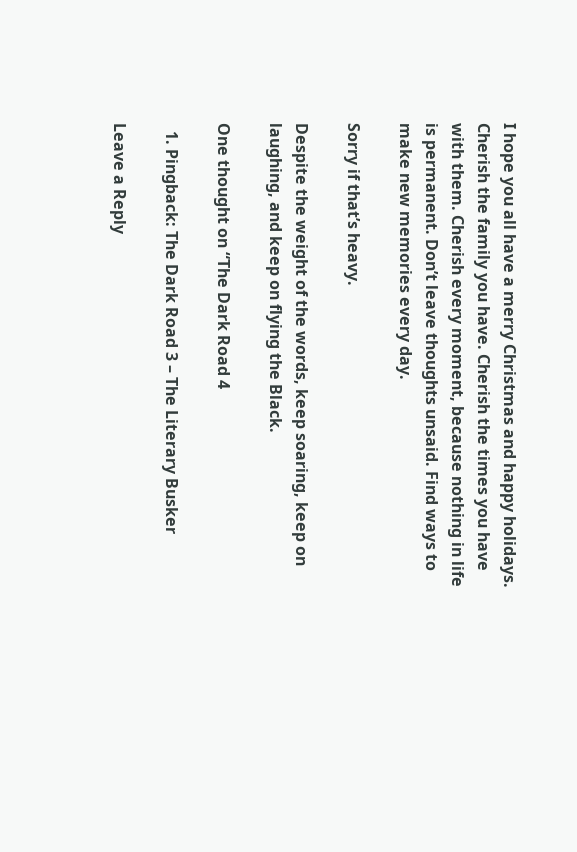I hope you all have a merry Christmas and happy holidays. Cherish the family you have. Cherish the times you have with them. Cherish every moment, because nothing in life is permanent. Don’t leave thoughts unsaid. Find ways to make new memories every day.

Sorry if that’s heavy.

Despite the weight of the words, keep soaring, keep on laughing, and keep on flying the Black.

One thought on “The Dark Road 4

  1. Pingback: The Dark Road 3 – The Literary Busker

Leave a Reply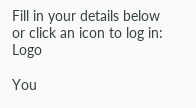Fill in your details below or click an icon to log in: Logo

You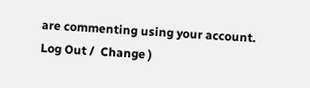are commenting using your account. Log Out /  Change )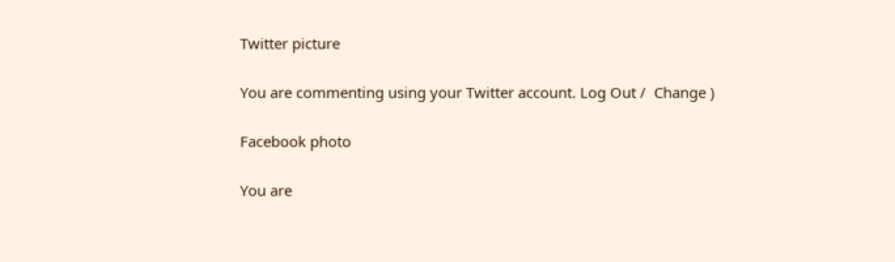Twitter picture

You are commenting using your Twitter account. Log Out /  Change )

Facebook photo

You are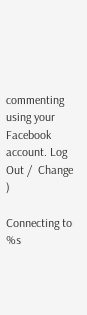commenting using your Facebook account. Log Out /  Change )

Connecting to %s